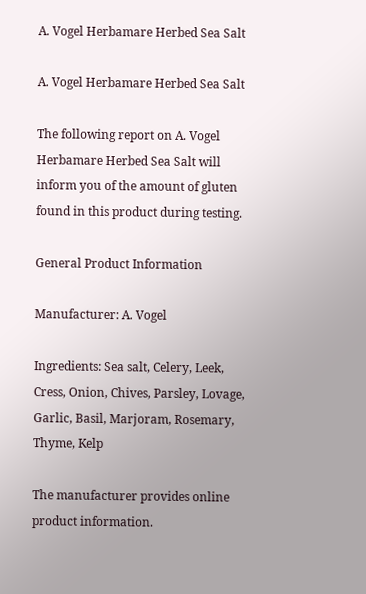A. Vogel Herbamare Herbed Sea Salt

A. Vogel Herbamare Herbed Sea Salt

The following report on A. Vogel Herbamare Herbed Sea Salt will inform you of the amount of gluten found in this product during testing.

General Product Information

Manufacturer: A. Vogel

Ingredients: Sea salt, Celery, Leek, Cress, Onion, Chives, Parsley, Lovage, Garlic, Basil, Marjoram, Rosemary, Thyme, Kelp

The manufacturer provides online product information.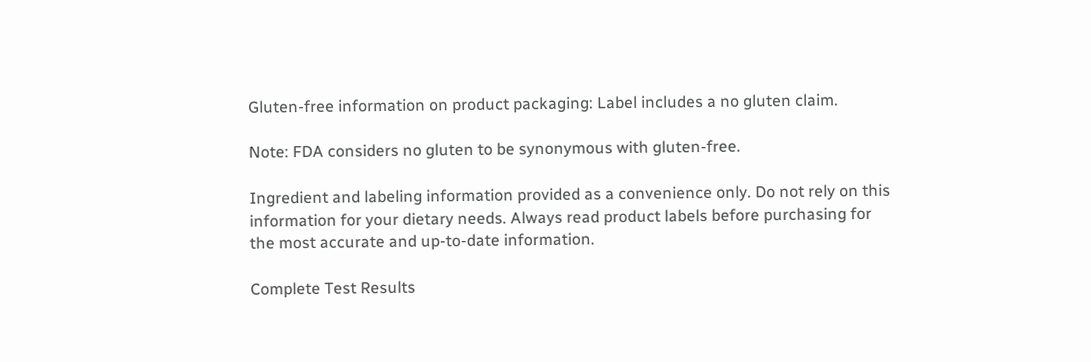Gluten-free information on product packaging: Label includes a no gluten claim.

Note: FDA considers no gluten to be synonymous with gluten-free.

Ingredient and labeling information provided as a convenience only. Do not rely on this information for your dietary needs. Always read product labels before purchasing for the most accurate and up-to-date information.

Complete Test Results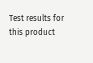Test results for this product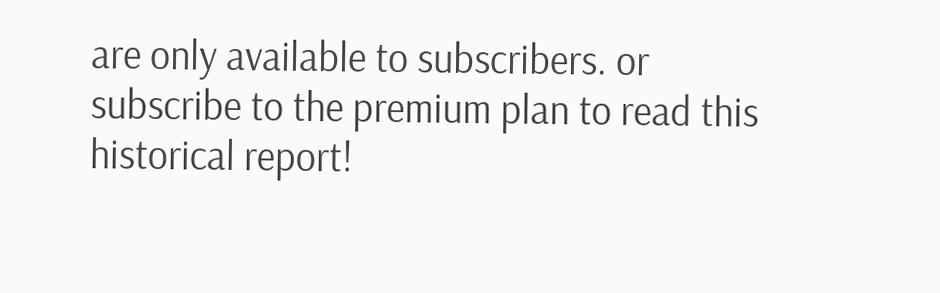are only available to subscribers. or subscribe to the premium plan to read this historical report!